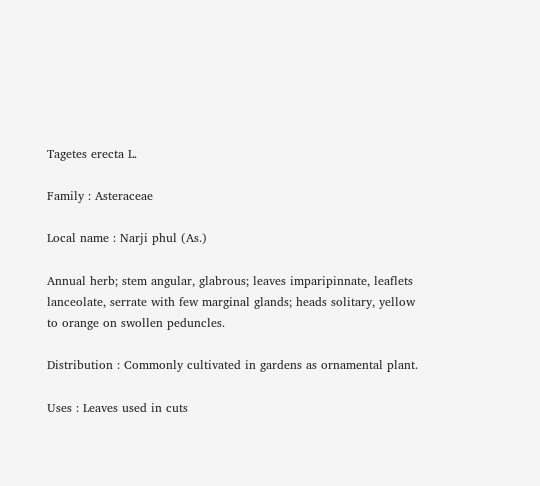Tagetes erecta L.

Family : Asteraceae

Local name : Narji phul (As.)

Annual herb; stem angular, glabrous; leaves imparipinnate, leaflets lanceolate, serrate with few marginal glands; heads solitary, yellow to orange on swollen peduncles.

Distribution : Commonly cultivated in gardens as ornamental plant.

Uses : Leaves used in cuts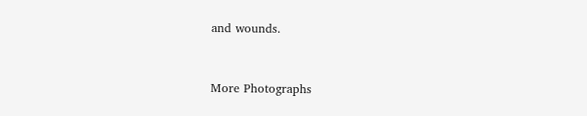and wounds.


More Photographs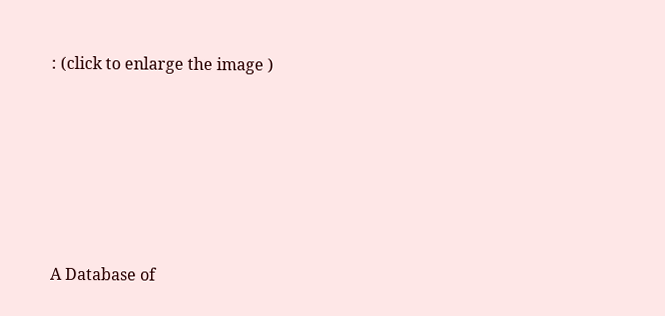: (click to enlarge the image )






A Database of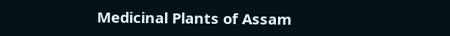Medicinal Plants of Assam